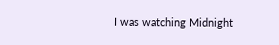I was watching Midnight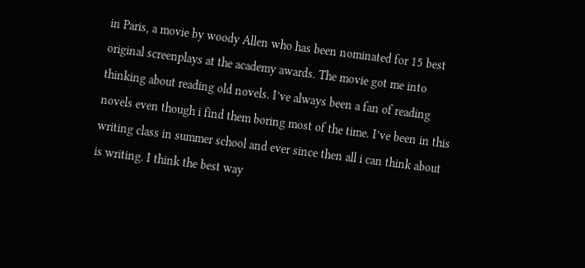in Paris, a movie by woody Allen who has been nominated for 15 best original screenplays at the academy awards. The movie got me into thinking about reading old novels. I’ve always been a fan of reading novels even though i find them boring most of the time. I’ve been in this writing class in summer school and ever since then all i can think about is writing. I think the best way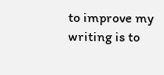to improve my writing is to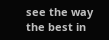see the way the best in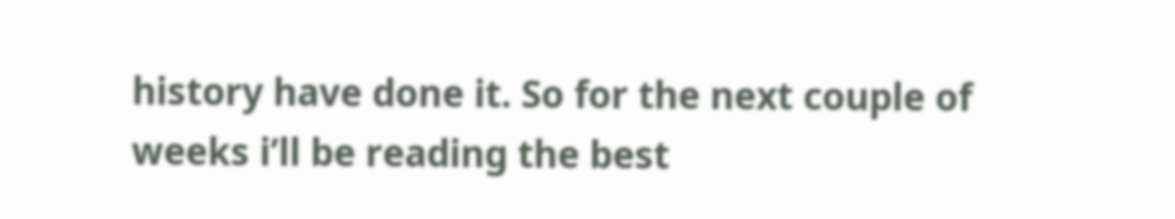history have done it. So for the next couple of weeks i’ll be reading the best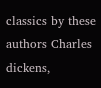classics by these authors Charles dickens,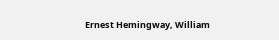Ernest Hemingway, William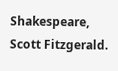Shakespeare, Scott Fitzgerald.